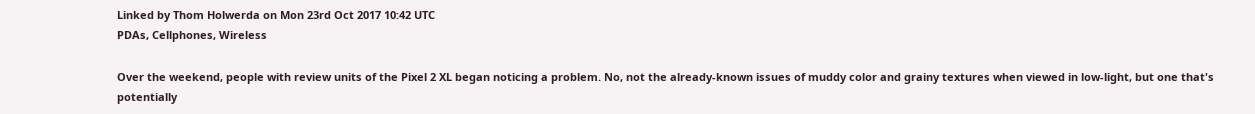Linked by Thom Holwerda on Mon 23rd Oct 2017 10:42 UTC
PDAs, Cellphones, Wireless

Over the weekend, people with review units of the Pixel 2 XL began noticing a problem. No, not the already-known issues of muddy color and grainy textures when viewed in low-light, but one that's potentially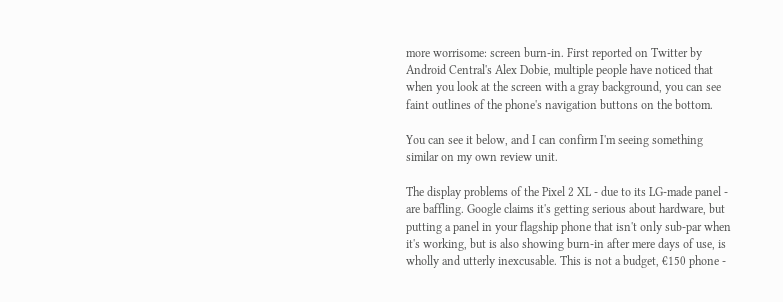more worrisome: screen burn-in. First reported on Twitter by Android Central's Alex Dobie, multiple people have noticed that when you look at the screen with a gray background, you can see faint outlines of the phone's navigation buttons on the bottom.

You can see it below, and I can confirm I'm seeing something similar on my own review unit.

The display problems of the Pixel 2 XL - due to its LG-made panel - are baffling. Google claims it's getting serious about hardware, but putting a panel in your flagship phone that isn't only sub-par when it's working, but is also showing burn-in after mere days of use, is wholly and utterly inexcusable. This is not a budget, €150 phone -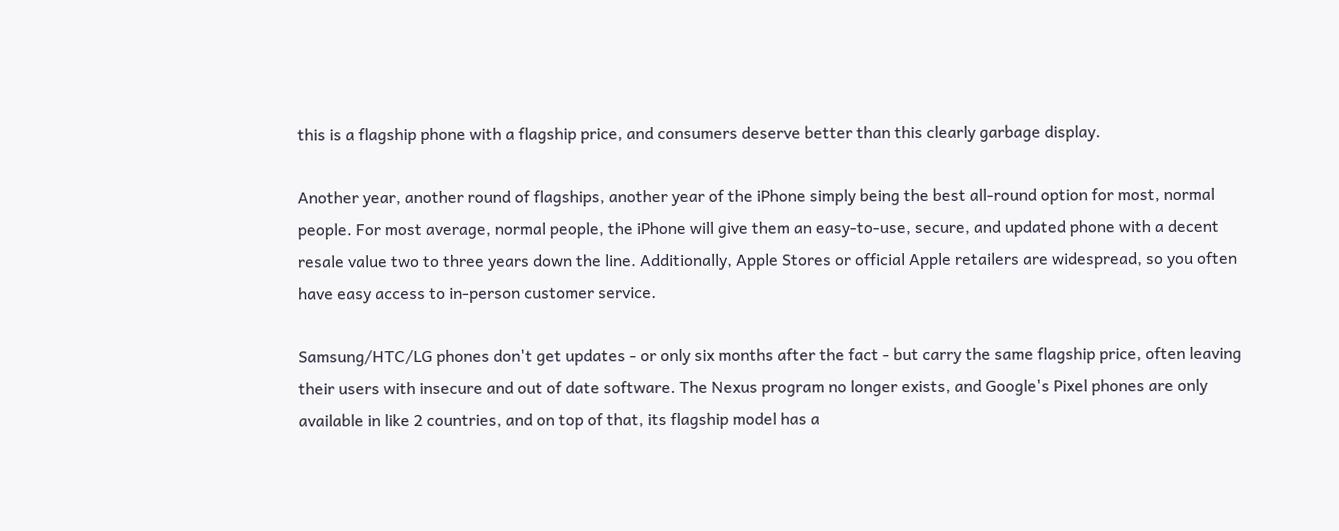this is a flagship phone with a flagship price, and consumers deserve better than this clearly garbage display.

Another year, another round of flagships, another year of the iPhone simply being the best all-round option for most, normal people. For most average, normal people, the iPhone will give them an easy-to-use, secure, and updated phone with a decent resale value two to three years down the line. Additionally, Apple Stores or official Apple retailers are widespread, so you often have easy access to in-person customer service.

Samsung/HTC/LG phones don't get updates - or only six months after the fact - but carry the same flagship price, often leaving their users with insecure and out of date software. The Nexus program no longer exists, and Google's Pixel phones are only available in like 2 countries, and on top of that, its flagship model has a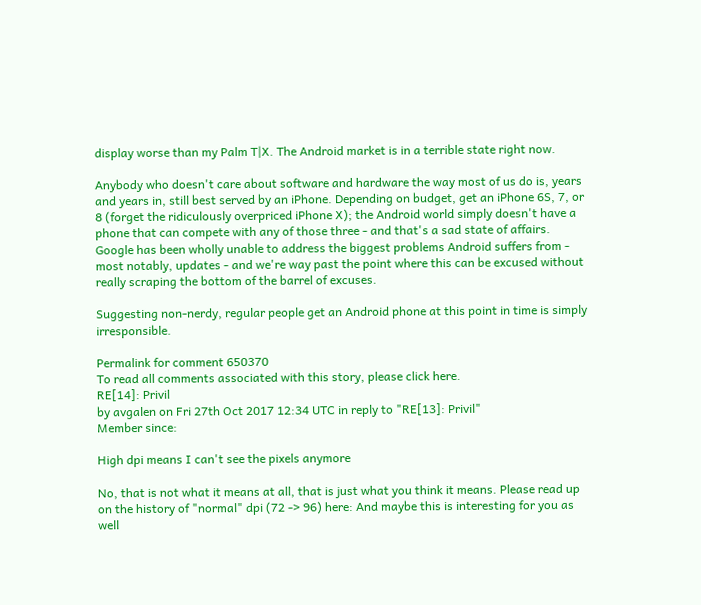display worse than my Palm T|X. The Android market is in a terrible state right now.

Anybody who doesn't care about software and hardware the way most of us do is, years and years in, still best served by an iPhone. Depending on budget, get an iPhone 6S, 7, or 8 (forget the ridiculously overpriced iPhone X); the Android world simply doesn't have a phone that can compete with any of those three - and that's a sad state of affairs. Google has been wholly unable to address the biggest problems Android suffers from - most notably, updates - and we're way past the point where this can be excused without really scraping the bottom of the barrel of excuses.

Suggesting non-nerdy, regular people get an Android phone at this point in time is simply irresponsible.

Permalink for comment 650370
To read all comments associated with this story, please click here.
RE[14]: Privil
by avgalen on Fri 27th Oct 2017 12:34 UTC in reply to "RE[13]: Privil"
Member since:

High dpi means I can't see the pixels anymore

No, that is not what it means at all, that is just what you think it means. Please read up on the history of "normal" dpi (72 -> 96) here: And maybe this is interesting for you as well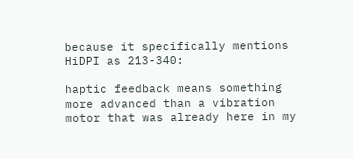because it specifically mentions HiDPI as 213-340:

haptic feedback means something more advanced than a vibration motor that was already here in my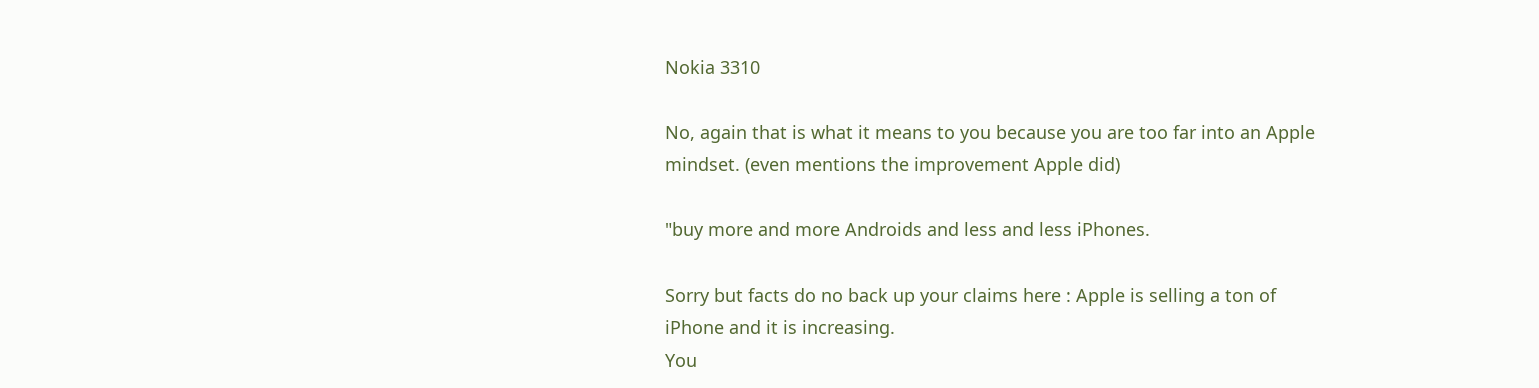Nokia 3310

No, again that is what it means to you because you are too far into an Apple mindset. (even mentions the improvement Apple did)

"buy more and more Androids and less and less iPhones.

Sorry but facts do no back up your claims here : Apple is selling a ton of iPhone and it is increasing.
You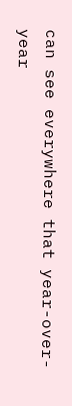can see everywhere that year-over-year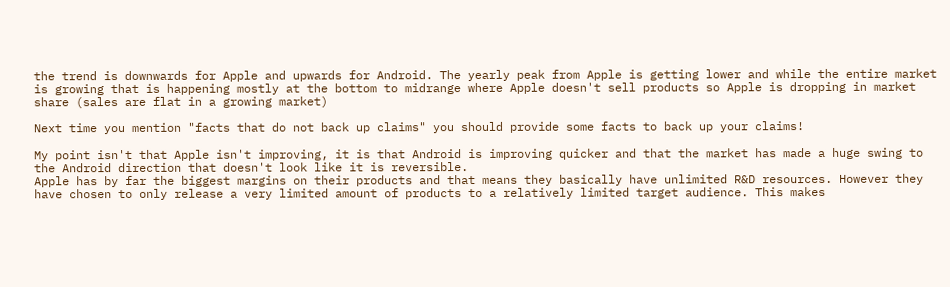the trend is downwards for Apple and upwards for Android. The yearly peak from Apple is getting lower and while the entire market is growing that is happening mostly at the bottom to midrange where Apple doesn't sell products so Apple is dropping in market share (sales are flat in a growing market)

Next time you mention "facts that do not back up claims" you should provide some facts to back up your claims!

My point isn't that Apple isn't improving, it is that Android is improving quicker and that the market has made a huge swing to the Android direction that doesn't look like it is reversible.
Apple has by far the biggest margins on their products and that means they basically have unlimited R&D resources. However they have chosen to only release a very limited amount of products to a relatively limited target audience. This makes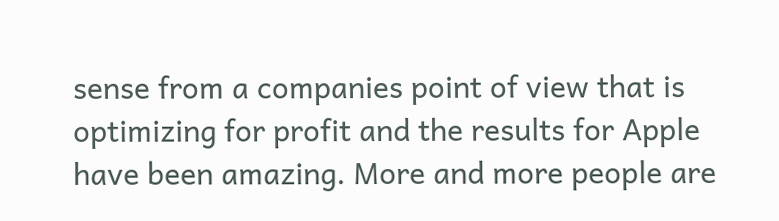sense from a companies point of view that is optimizing for profit and the results for Apple have been amazing. More and more people are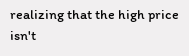realizing that the high price isn't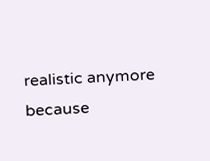realistic anymore because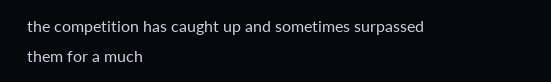the competition has caught up and sometimes surpassed them for a much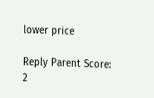lower price

Reply Parent Score: 2